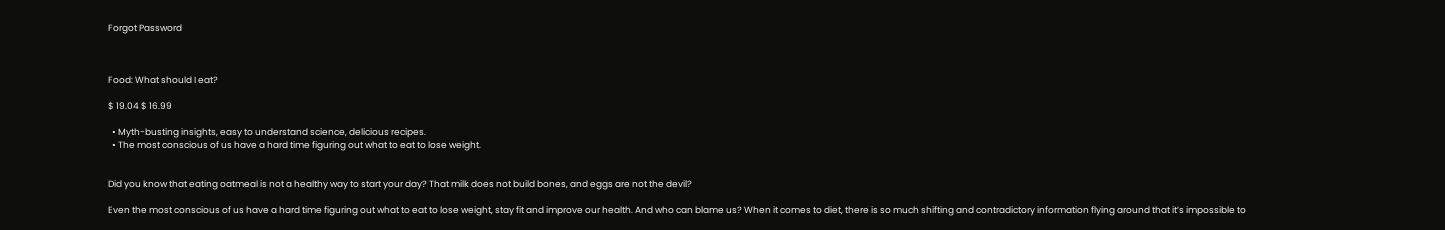Forgot Password



Food: What should I eat?

$ 19.04 $ 16.99

  • Myth-busting insights, easy to understand science, delicious recipes.
  • The most conscious of us have a hard time figuring out what to eat to lose weight.


Did you know that eating oatmeal is not a healthy way to start your day? That milk does not build bones, and eggs are not the devil?

Even the most conscious of us have a hard time figuring out what to eat to lose weight, stay fit and improve our health. And who can blame us? When it comes to diet, there is so much shifting and contradictory information flying around that it’s impossible to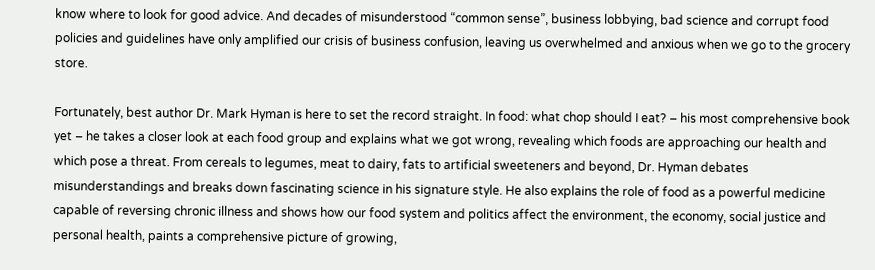know where to look for good advice. And decades of misunderstood “common sense”, business lobbying, bad science and corrupt food policies and guidelines have only amplified our crisis of business confusion, leaving us overwhelmed and anxious when we go to the grocery store.

Fortunately, best author Dr. Mark Hyman is here to set the record straight. In food: what chop should I eat? – his most comprehensive book yet – he takes a closer look at each food group and explains what we got wrong, revealing which foods are approaching our health and which pose a threat. From cereals to legumes, meat to dairy, fats to artificial sweeteners and beyond, Dr. Hyman debates misunderstandings and breaks down fascinating science in his signature style. He also explains the role of food as a powerful medicine capable of reversing chronic illness and shows how our food system and politics affect the environment, the economy, social justice and personal health, paints a comprehensive picture of growing,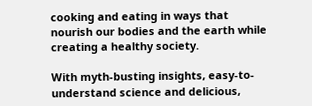cooking and eating in ways that nourish our bodies and the earth while creating a healthy society.

With myth-busting insights, easy-to-understand science and delicious,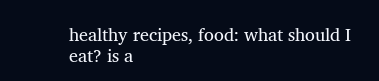healthy recipes, food: what should I eat? is a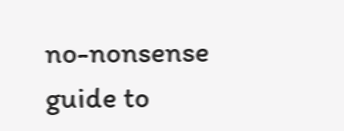no-nonsense guide to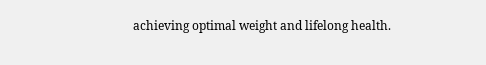achieving optimal weight and lifelong health.